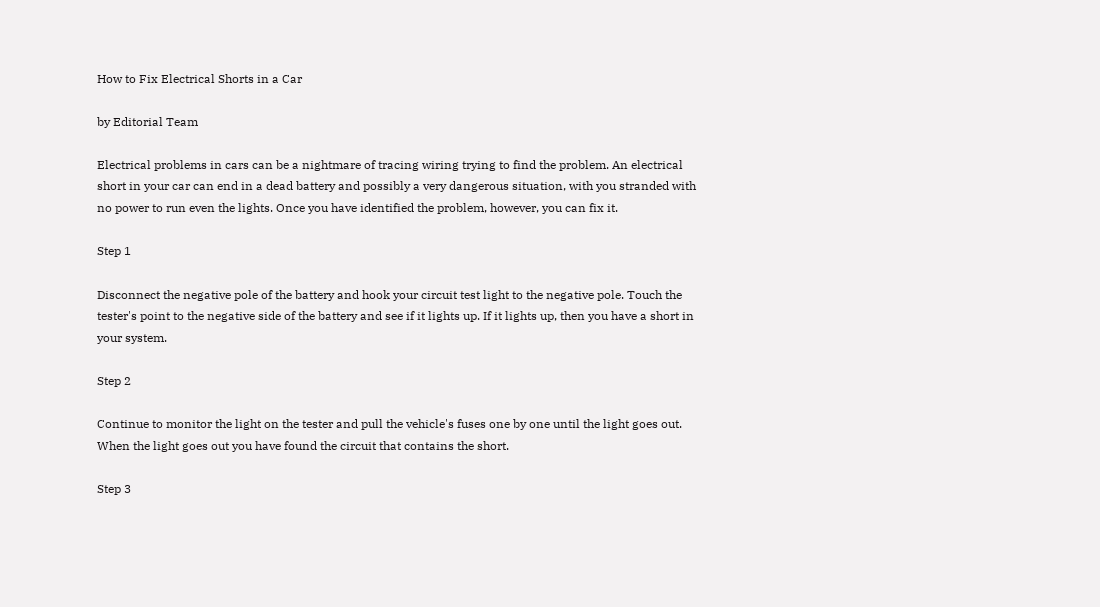How to Fix Electrical Shorts in a Car

by Editorial Team

Electrical problems in cars can be a nightmare of tracing wiring trying to find the problem. An electrical short in your car can end in a dead battery and possibly a very dangerous situation, with you stranded with no power to run even the lights. Once you have identified the problem, however, you can fix it.

Step 1

Disconnect the negative pole of the battery and hook your circuit test light to the negative pole. Touch the tester's point to the negative side of the battery and see if it lights up. If it lights up, then you have a short in your system.

Step 2

Continue to monitor the light on the tester and pull the vehicle's fuses one by one until the light goes out. When the light goes out you have found the circuit that contains the short.

Step 3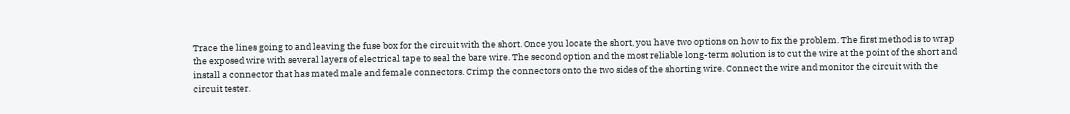Trace the lines going to and leaving the fuse box for the circuit with the short. Once you locate the short, you have two options on how to fix the problem. The first method is to wrap the exposed wire with several layers of electrical tape to seal the bare wire. The second option and the most reliable long-term solution is to cut the wire at the point of the short and install a connector that has mated male and female connectors. Crimp the connectors onto the two sides of the shorting wire. Connect the wire and monitor the circuit with the circuit tester.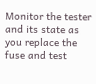Monitor the tester and its state as you replace the fuse and test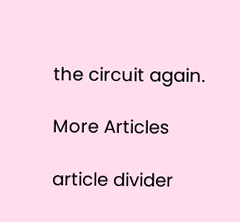the circuit again.

More Articles

article divider